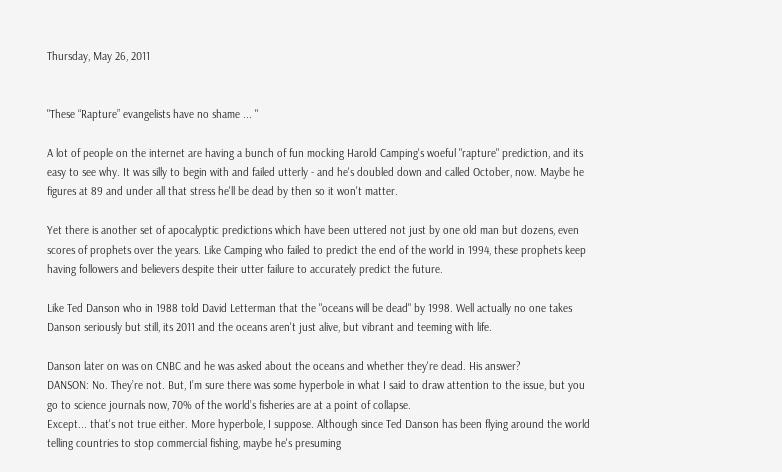Thursday, May 26, 2011


"These “Rapture” evangelists have no shame ... "

A lot of people on the internet are having a bunch of fun mocking Harold Camping's woeful "rapture" prediction, and its easy to see why. It was silly to begin with and failed utterly - and he's doubled down and called October, now. Maybe he figures at 89 and under all that stress he'll be dead by then so it won't matter.

Yet there is another set of apocalyptic predictions which have been uttered not just by one old man but dozens, even scores of prophets over the years. Like Camping who failed to predict the end of the world in 1994, these prophets keep having followers and believers despite their utter failure to accurately predict the future.

Like Ted Danson who in 1988 told David Letterman that the "oceans will be dead" by 1998. Well actually no one takes Danson seriously but still, its 2011 and the oceans aren't just alive, but vibrant and teeming with life.

Danson later on was on CNBC and he was asked about the oceans and whether they're dead. His answer?
DANSON: No. They’re not. But, I’m sure there was some hyperbole in what I said to draw attention to the issue, but you go to science journals now, 70% of the world’s fisheries are at a point of collapse.
Except... that's not true either. More hyperbole, I suppose. Although since Ted Danson has been flying around the world telling countries to stop commercial fishing, maybe he's presuming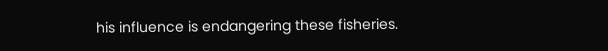his influence is endangering these fisheries.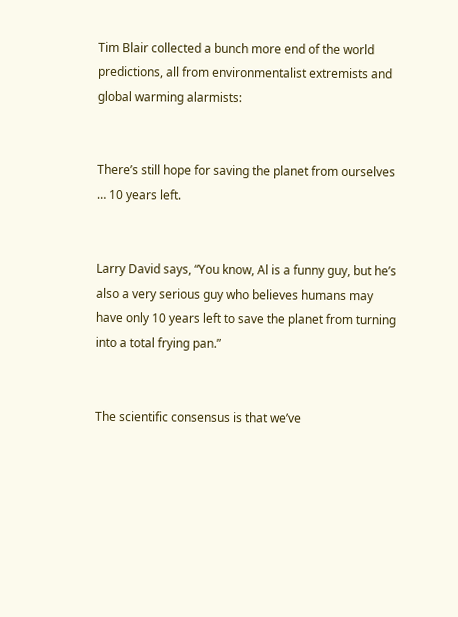Tim Blair collected a bunch more end of the world predictions, all from environmentalist extremists and global warming alarmists:


There’s still hope for saving the planet from ourselves … 10 years left.


Larry David says, “You know, Al is a funny guy, but he’s also a very serious guy who believes humans may have only 10 years left to save the planet from turning into a total frying pan.”


The scientific consensus is that we’ve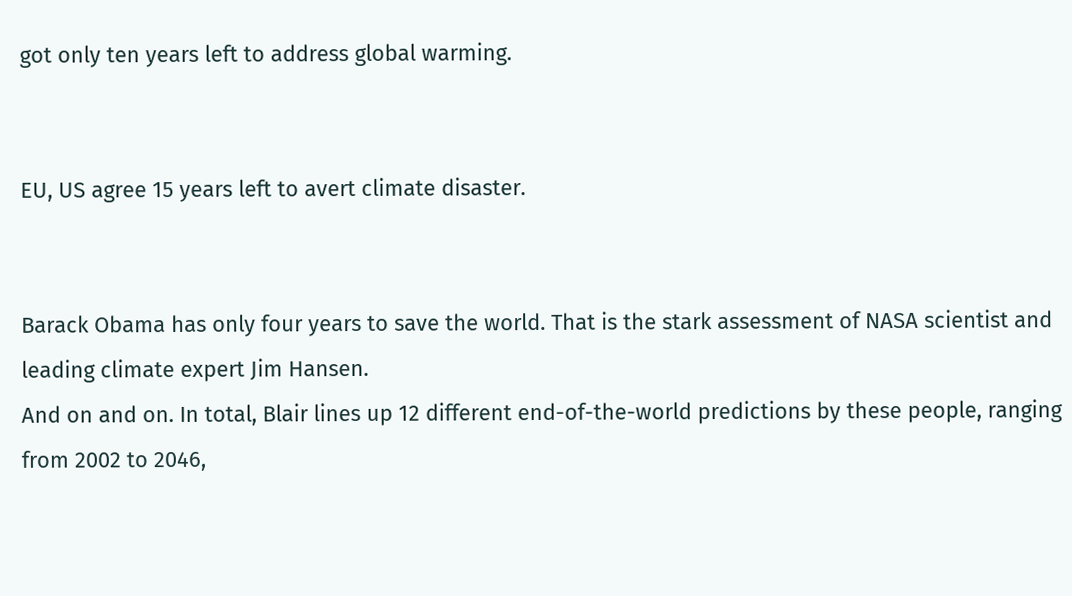got only ten years left to address global warming.


EU, US agree 15 years left to avert climate disaster.


Barack Obama has only four years to save the world. That is the stark assessment of NASA scientist and leading climate expert Jim Hansen.
And on and on. In total, Blair lines up 12 different end-of-the-world predictions by these people, ranging from 2002 to 2046,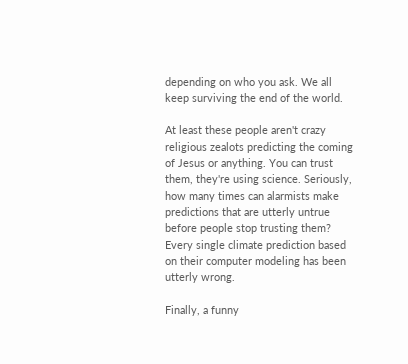depending on who you ask. We all keep surviving the end of the world.

At least these people aren't crazy religious zealots predicting the coming of Jesus or anything. You can trust them, they're using science. Seriously, how many times can alarmists make predictions that are utterly untrue before people stop trusting them? Every single climate prediction based on their computer modeling has been utterly wrong.

Finally, a funny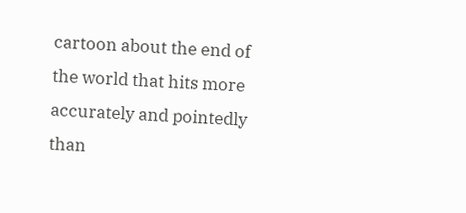cartoon about the end of the world that hits more accurately and pointedly than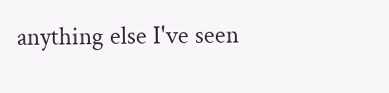anything else I've seen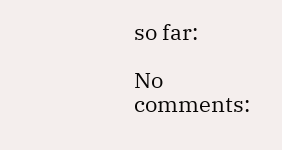so far:

No comments: